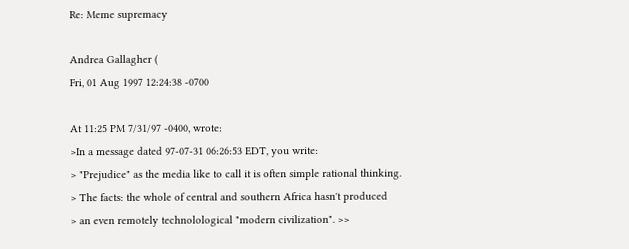Re: Meme supremacy

Andrea Gallagher (
Fri, 01 Aug 1997 12:24:38 -0700

At 11:25 PM 7/31/97 -0400, wrote:
>In a message dated 97-07-31 06:26:53 EDT, you write:
> "Prejudice" as the media like to call it is often simple rational thinking.
> The facts: the whole of central and southern Africa hasn't produced
> an even remotely technolological "modern civilization". >>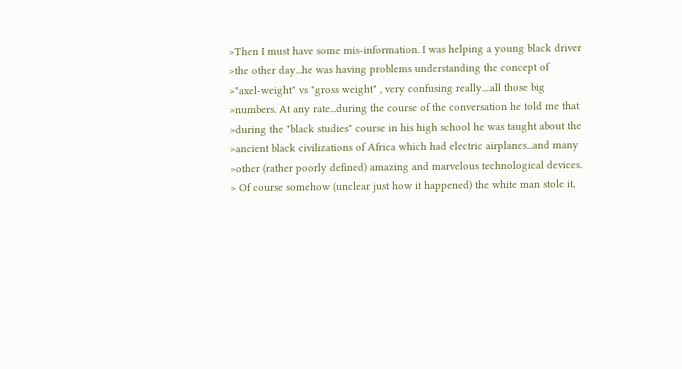>Then I must have some mis-information. I was helping a young black driver
>the other day...he was having problems understanding the concept of
>"axel-weight" vs "gross weight" , very confusing really....all those big
>numbers. At any rate...during the course of the conversation he told me that
>during the "black studies" course in his high school he was taught about the
>ancient black civilizations of Africa which had electric airplanes...and many
>other (rather poorly defined) amazing and marvelous technological devices.
> Of course somehow (unclear just how it happened) the white man stole it,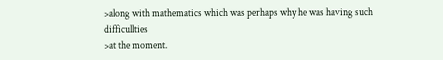>along with mathematics which was perhaps why he was having such difficullties
>at the moment.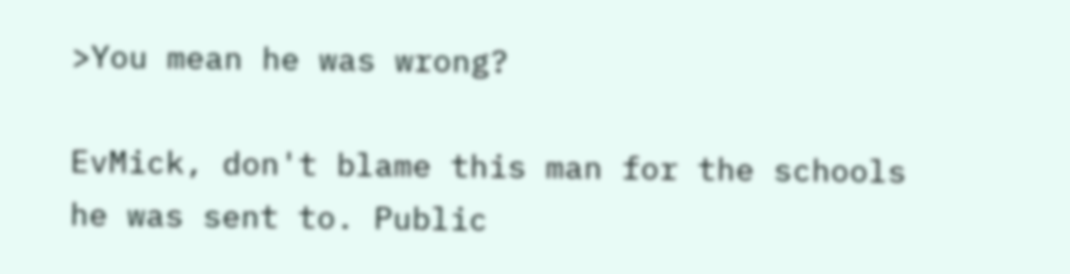>You mean he was wrong?

EvMick, don't blame this man for the schools he was sent to. Public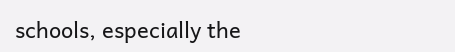schools, especially the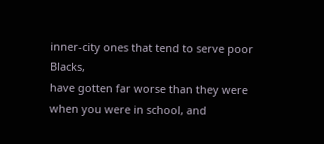inner-city ones that tend to serve poor Blacks,
have gotten far worse than they were when you were in school, and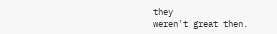they
weren't great then.